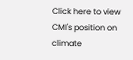Click here to view CMI's position on climate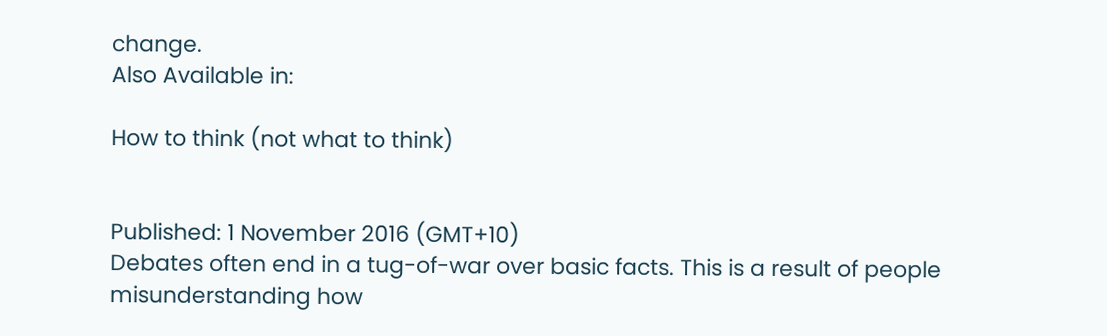change.
Also Available in:

How to think (not what to think)


Published: 1 November 2016 (GMT+10)
Debates often end in a tug-of-war over basic facts. This is a result of people misunderstanding how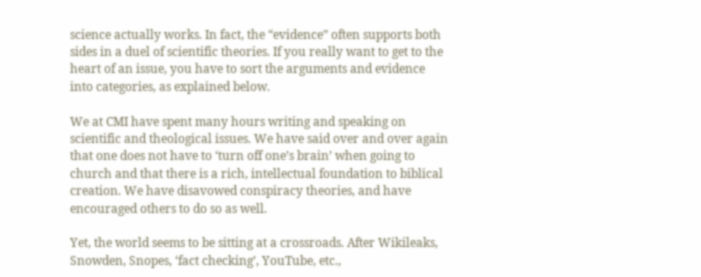science actually works. In fact, the “evidence” often supports both sides in a duel of scientific theories. If you really want to get to the heart of an issue, you have to sort the arguments and evidence into categories, as explained below.

We at CMI have spent many hours writing and speaking on scientific and theological issues. We have said over and over again that one does not have to ‘turn off one’s brain’ when going to church and that there is a rich, intellectual foundation to biblical creation. We have disavowed conspiracy theories, and have encouraged others to do so as well.

Yet, the world seems to be sitting at a crossroads. After Wikileaks, Snowden, Snopes, ‘fact checking’, YouTube, etc.,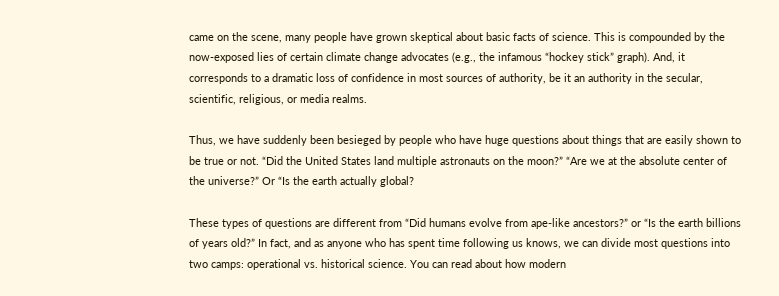came on the scene, many people have grown skeptical about basic facts of science. This is compounded by the now-exposed lies of certain climate change advocates (e.g., the infamous “hockey stick” graph). And, it corresponds to a dramatic loss of confidence in most sources of authority, be it an authority in the secular, scientific, religious, or media realms.

Thus, we have suddenly been besieged by people who have huge questions about things that are easily shown to be true or not. “Did the United States land multiple astronauts on the moon?” “Are we at the absolute center of the universe?” Or “Is the earth actually global?

These types of questions are different from “Did humans evolve from ape-like ancestors?” or “Is the earth billions of years old?” In fact, and as anyone who has spent time following us knows, we can divide most questions into two camps: operational vs. historical science. You can read about how modern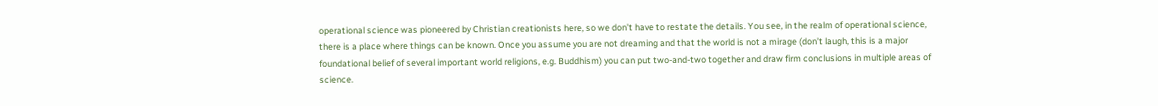operational science was pioneered by Christian creationists here, so we don’t have to restate the details. You see, in the realm of operational science, there is a place where things can be known. Once you assume you are not dreaming and that the world is not a mirage (don’t laugh, this is a major foundational belief of several important world religions, e.g. Buddhism) you can put two-and-two together and draw firm conclusions in multiple areas of science.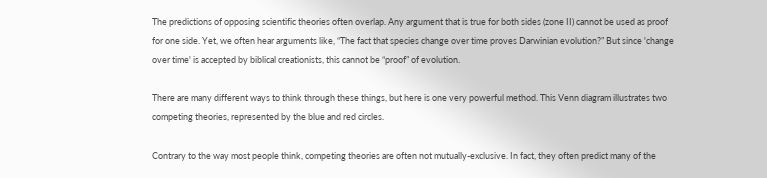The predictions of opposing scientific theories often overlap. Any argument that is true for both sides (zone II) cannot be used as proof for one side. Yet, we often hear arguments like, “The fact that species change over time proves Darwinian evolution?” But since 'change over time' is accepted by biblical creationists, this cannot be “proof” of evolution.

There are many different ways to think through these things, but here is one very powerful method. This Venn diagram illustrates two competing theories, represented by the blue and red circles.

Contrary to the way most people think, competing theories are often not mutually-exclusive. In fact, they often predict many of the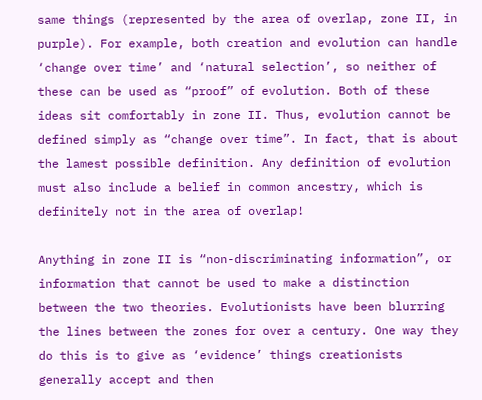same things (represented by the area of overlap, zone II, in purple). For example, both creation and evolution can handle ‘change over time’ and ‘natural selection’, so neither of these can be used as “proof” of evolution. Both of these ideas sit comfortably in zone II. Thus, evolution cannot be defined simply as “change over time”. In fact, that is about the lamest possible definition. Any definition of evolution must also include a belief in common ancestry, which is definitely not in the area of overlap!

Anything in zone II is “non-discriminating information”, or information that cannot be used to make a distinction between the two theories. Evolutionists have been blurring the lines between the zones for over a century. One way they do this is to give as ‘evidence’ things creationists generally accept and then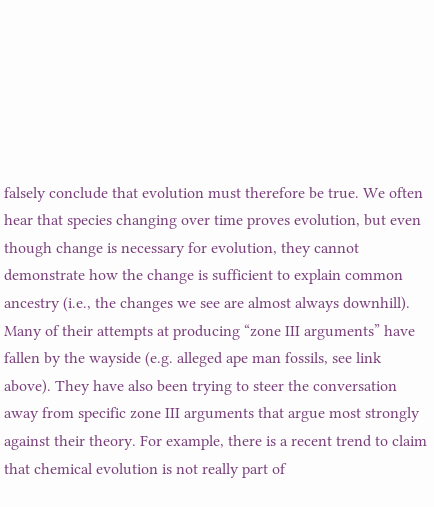falsely conclude that evolution must therefore be true. We often hear that species changing over time proves evolution, but even though change is necessary for evolution, they cannot demonstrate how the change is sufficient to explain common ancestry (i.e., the changes we see are almost always downhill). Many of their attempts at producing “zone III arguments” have fallen by the wayside (e.g. alleged ape man fossils, see link above). They have also been trying to steer the conversation away from specific zone III arguments that argue most strongly against their theory. For example, there is a recent trend to claim that chemical evolution is not really part of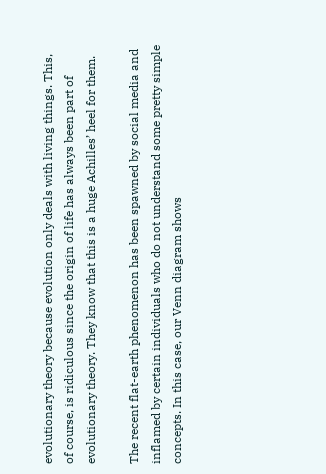evolutionary theory because evolution only deals with living things. This, of course, is ridiculous since the origin of life has always been part of evolutionary theory. They know that this is a huge Achilles’ heel for them.

The recent flat-earth phenomenon has been spawned by social media and inflamed by certain individuals who do not understand some pretty simple concepts. In this case, our Venn diagram shows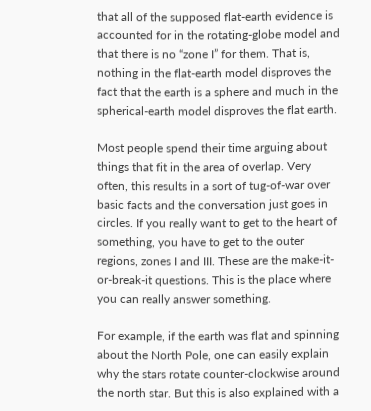that all of the supposed flat-earth evidence is accounted for in the rotating-globe model and that there is no “zone I” for them. That is, nothing in the flat-earth model disproves the fact that the earth is a sphere and much in the spherical-earth model disproves the flat earth.

Most people spend their time arguing about things that fit in the area of overlap. Very often, this results in a sort of tug-of-war over basic facts and the conversation just goes in circles. If you really want to get to the heart of something, you have to get to the outer regions, zones I and III. These are the make-it-or-break-it questions. This is the place where you can really answer something.

For example, if the earth was flat and spinning about the North Pole, one can easily explain why the stars rotate counter-clockwise around the north star. But this is also explained with a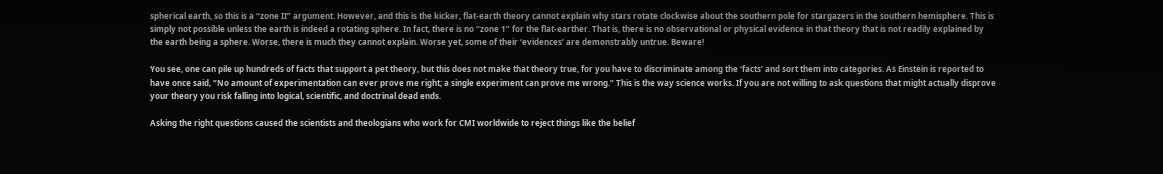spherical earth, so this is a “zone II” argument. However, and this is the kicker, flat-earth theory cannot explain why stars rotate clockwise about the southern pole for stargazers in the southern hemisphere. This is simply not possible unless the earth is indeed a rotating sphere. In fact, there is no “zone 1” for the flat-earther. That is, there is no observational or physical evidence in that theory that is not readily explained by the earth being a sphere. Worse, there is much they cannot explain. Worse yet, some of their ‘evidences’ are demonstrably untrue. Beware!

You see, one can pile up hundreds of facts that support a pet theory, but this does not make that theory true, for you have to discriminate among the ‘facts’ and sort them into categories. As Einstein is reported to have once said, “No amount of experimentation can ever prove me right; a single experiment can prove me wrong.” This is the way science works. If you are not willing to ask questions that might actually disprove your theory you risk falling into logical, scientific, and doctrinal dead ends.

Asking the right questions caused the scientists and theologians who work for CMI worldwide to reject things like the belief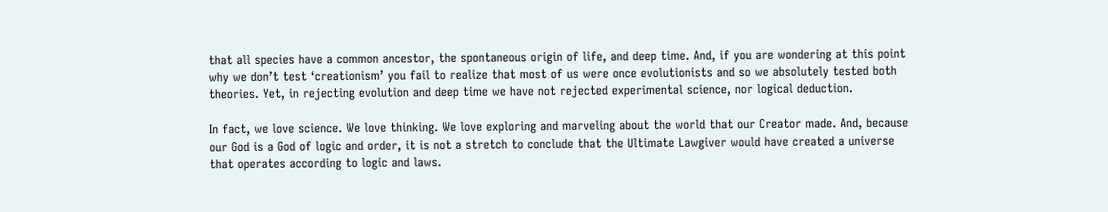that all species have a common ancestor, the spontaneous origin of life, and deep time. And, if you are wondering at this point why we don’t test ‘creationism’ you fail to realize that most of us were once evolutionists and so we absolutely tested both theories. Yet, in rejecting evolution and deep time we have not rejected experimental science, nor logical deduction.

In fact, we love science. We love thinking. We love exploring and marveling about the world that our Creator made. And, because our God is a God of logic and order, it is not a stretch to conclude that the Ultimate Lawgiver would have created a universe that operates according to logic and laws.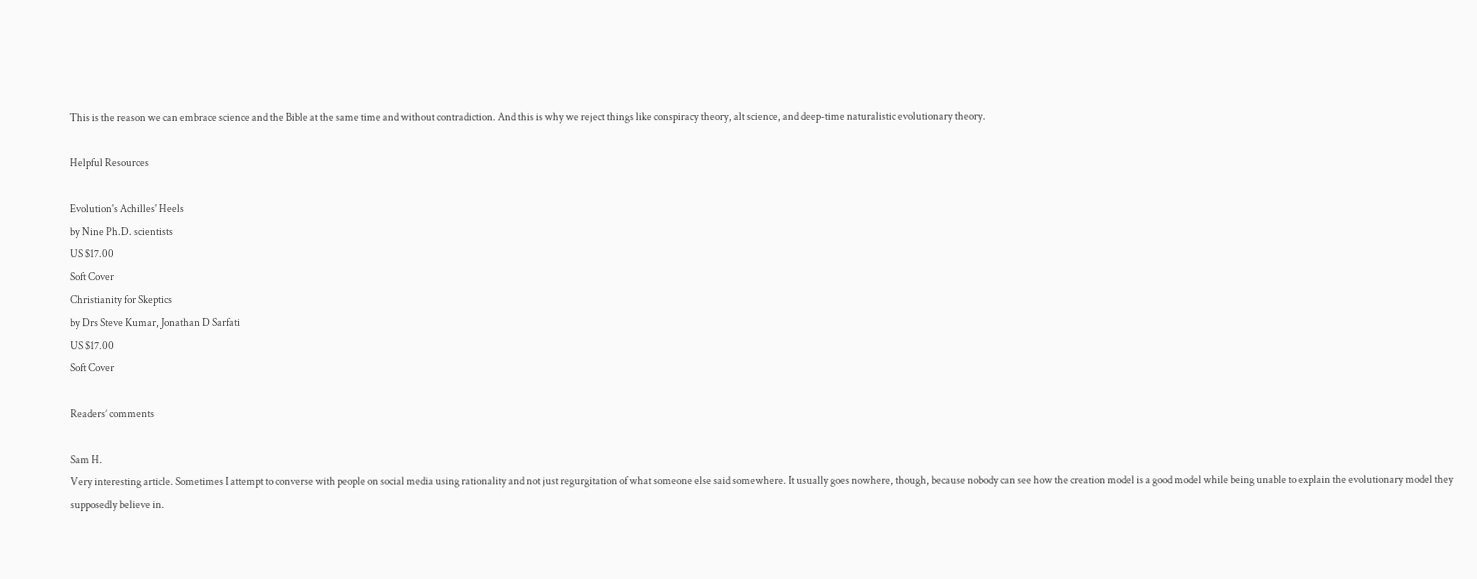This is the reason we can embrace science and the Bible at the same time and without contradiction. And this is why we reject things like conspiracy theory, alt science, and deep-time naturalistic evolutionary theory.

Helpful Resources

Evolution's Achilles' Heels
by Nine Ph.D. scientists
US $17.00
Soft Cover
Christianity for Skeptics
by Drs Steve Kumar, Jonathan D Sarfati
US $17.00
Soft Cover

Readers’ comments

Sam H.
Very interesting article. Sometimes I attempt to converse with people on social media using rationality and not just regurgitation of what someone else said somewhere. It usually goes nowhere, though, because nobody can see how the creation model is a good model while being unable to explain the evolutionary model they supposedly believe in.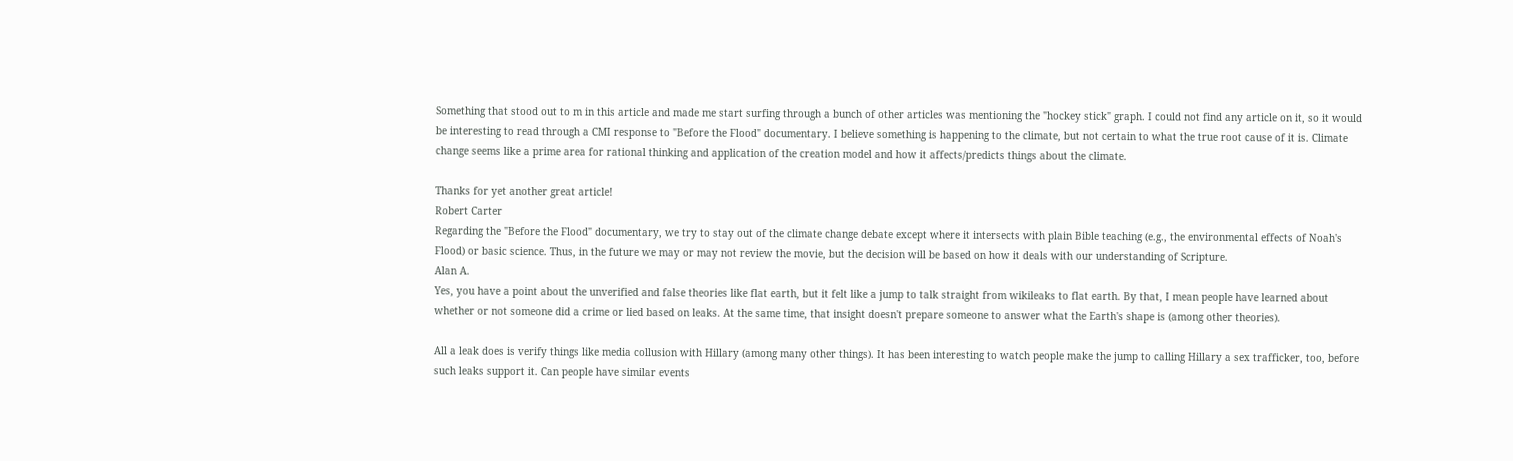Something that stood out to m in this article and made me start surfing through a bunch of other articles was mentioning the "hockey stick" graph. I could not find any article on it, so it would be interesting to read through a CMI response to "Before the Flood" documentary. I believe something is happening to the climate, but not certain to what the true root cause of it is. Climate change seems like a prime area for rational thinking and application of the creation model and how it affects/predicts things about the climate.

Thanks for yet another great article!
Robert Carter
Regarding the "Before the Flood" documentary, we try to stay out of the climate change debate except where it intersects with plain Bible teaching (e.g., the environmental effects of Noah's Flood) or basic science. Thus, in the future we may or may not review the movie, but the decision will be based on how it deals with our understanding of Scripture.
Alan A.
Yes, you have a point about the unverified and false theories like flat earth, but it felt like a jump to talk straight from wikileaks to flat earth. By that, I mean people have learned about whether or not someone did a crime or lied based on leaks. At the same time, that insight doesn't prepare someone to answer what the Earth's shape is (among other theories).

All a leak does is verify things like media collusion with Hillary (among many other things). It has been interesting to watch people make the jump to calling Hillary a sex trafficker, too, before such leaks support it. Can people have similar events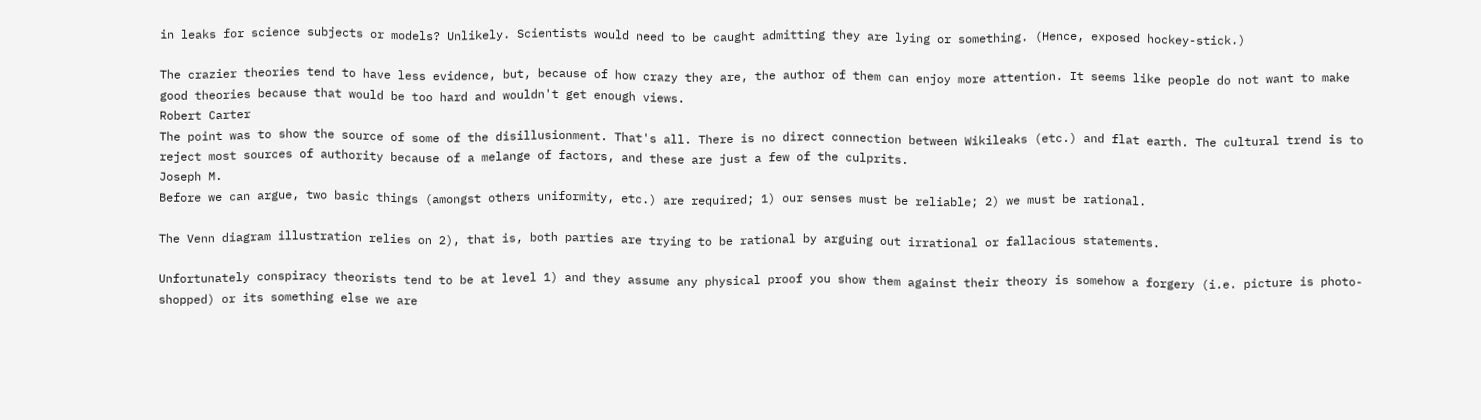in leaks for science subjects or models? Unlikely. Scientists would need to be caught admitting they are lying or something. (Hence, exposed hockey-stick.)

The crazier theories tend to have less evidence, but, because of how crazy they are, the author of them can enjoy more attention. It seems like people do not want to make good theories because that would be too hard and wouldn't get enough views.
Robert Carter
The point was to show the source of some of the disillusionment. That's all. There is no direct connection between Wikileaks (etc.) and flat earth. The cultural trend is to reject most sources of authority because of a melange of factors, and these are just a few of the culprits.
Joseph M.
Before we can argue, two basic things (amongst others uniformity, etc.) are required; 1) our senses must be reliable; 2) we must be rational.

The Venn diagram illustration relies on 2), that is, both parties are trying to be rational by arguing out irrational or fallacious statements.

Unfortunately conspiracy theorists tend to be at level 1) and they assume any physical proof you show them against their theory is somehow a forgery (i.e. picture is photo-shopped) or its something else we are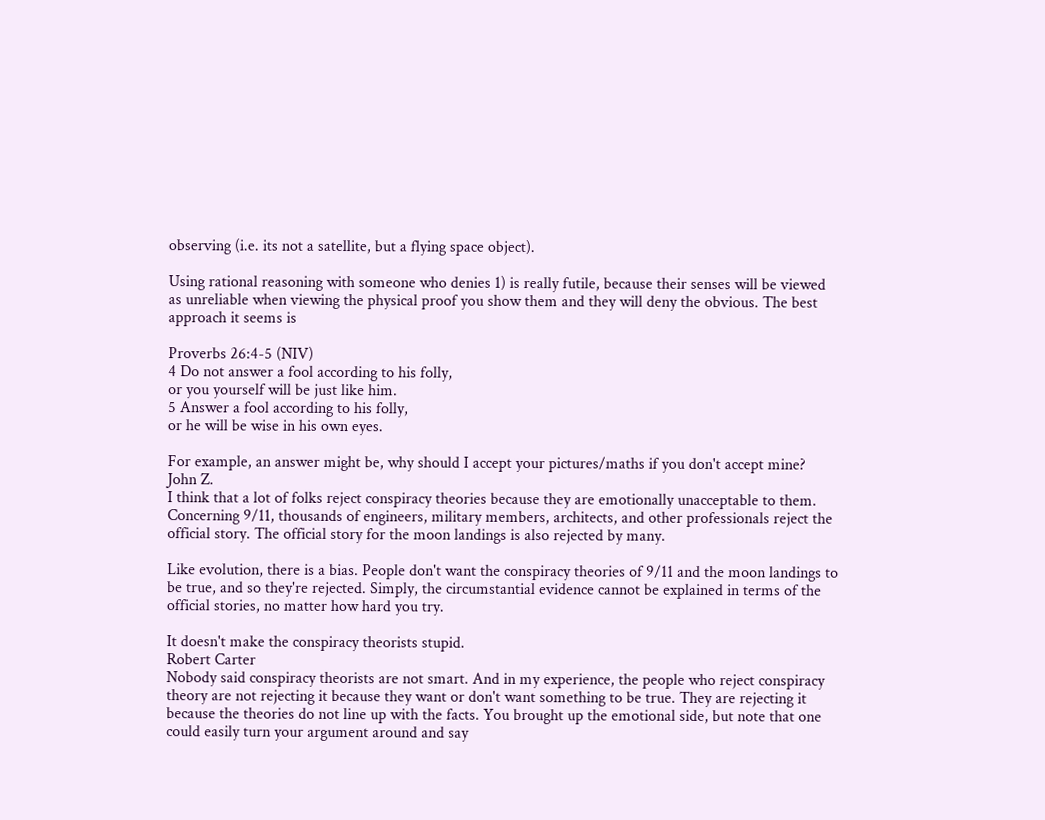observing (i.e. its not a satellite, but a flying space object).

Using rational reasoning with someone who denies 1) is really futile, because their senses will be viewed as unreliable when viewing the physical proof you show them and they will deny the obvious. The best approach it seems is

Proverbs 26:4-5 (NIV)
4 Do not answer a fool according to his folly,
or you yourself will be just like him.
5 Answer a fool according to his folly,
or he will be wise in his own eyes.

For example, an answer might be, why should I accept your pictures/maths if you don't accept mine?
John Z.
I think that a lot of folks reject conspiracy theories because they are emotionally unacceptable to them. Concerning 9/11, thousands of engineers, military members, architects, and other professionals reject the official story. The official story for the moon landings is also rejected by many.

Like evolution, there is a bias. People don't want the conspiracy theories of 9/11 and the moon landings to be true, and so they're rejected. Simply, the circumstantial evidence cannot be explained in terms of the official stories, no matter how hard you try.

It doesn't make the conspiracy theorists stupid.
Robert Carter
Nobody said conspiracy theorists are not smart. And in my experience, the people who reject conspiracy theory are not rejecting it because they want or don't want something to be true. They are rejecting it because the theories do not line up with the facts. You brought up the emotional side, but note that one could easily turn your argument around and say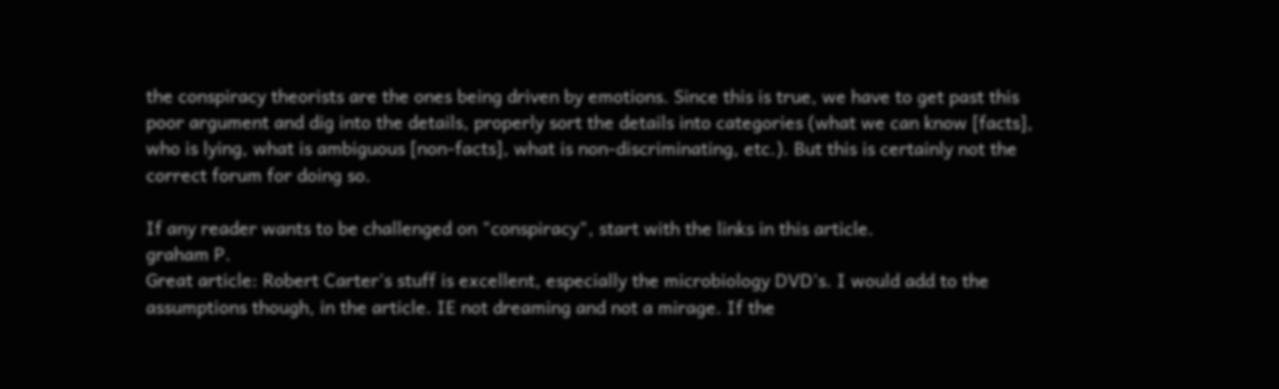the conspiracy theorists are the ones being driven by emotions. Since this is true, we have to get past this poor argument and dig into the details, properly sort the details into categories (what we can know [facts], who is lying, what is ambiguous [non-facts], what is non-discriminating, etc.). But this is certainly not the correct forum for doing so.

If any reader wants to be challenged on "conspiracy", start with the links in this article.
graham P.
Great article: Robert Carter's stuff is excellent, especially the microbiology DVD's. I would add to the assumptions though, in the article. IE not dreaming and not a mirage. If the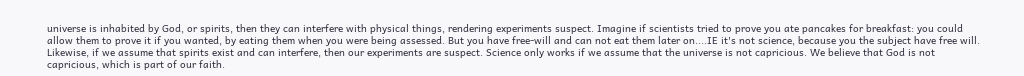universe is inhabited by God, or spirits, then they can interfere with physical things, rendering experiments suspect. Imagine if scientists tried to prove you ate pancakes for breakfast: you could allow them to prove it if you wanted, by eating them when you were being assessed. But you have free-will and can not eat them later on....IE it's not science, because you the subject have free will. Likewise, if we assume that spirits exist and can interfere, then our experiments are suspect. Science only works if we assume that the universe is not capricious. We believe that God is not capricious, which is part of our faith.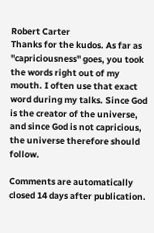Robert Carter
Thanks for the kudos. As far as "capriciousness" goes, you took the words right out of my mouth. I often use that exact word during my talks. Since God is the creator of the universe, and since God is not capricious, the universe therefore should follow.

Comments are automatically closed 14 days after publication.